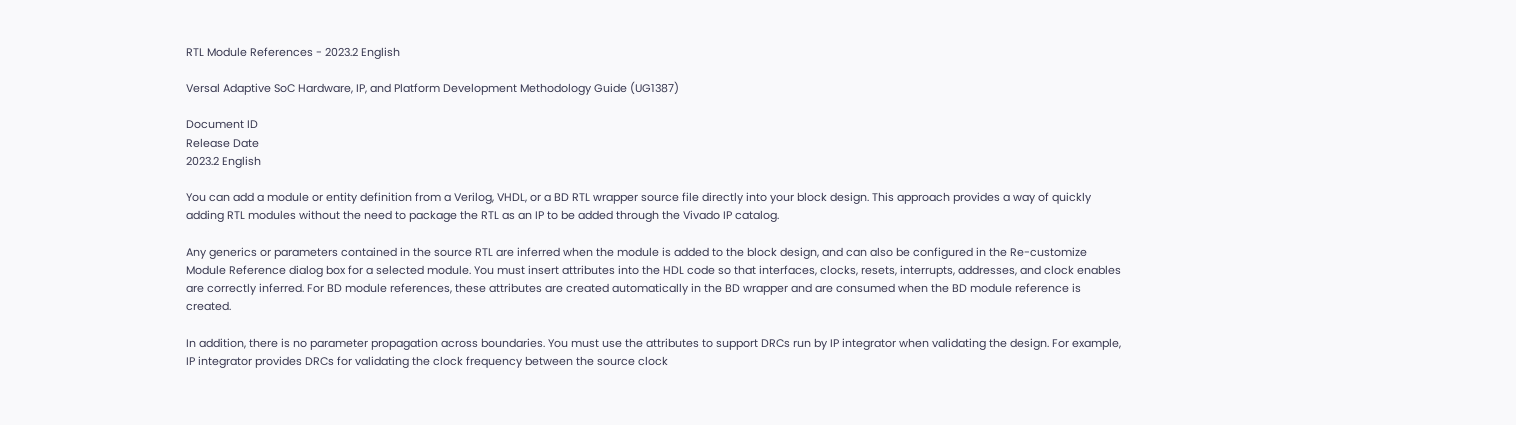RTL Module References - 2023.2 English

Versal Adaptive SoC Hardware, IP, and Platform Development Methodology Guide (UG1387)

Document ID
Release Date
2023.2 English

You can add a module or entity definition from a Verilog, VHDL, or a BD RTL wrapper source file directly into your block design. This approach provides a way of quickly adding RTL modules without the need to package the RTL as an IP to be added through the Vivado IP catalog.

Any generics or parameters contained in the source RTL are inferred when the module is added to the block design, and can also be configured in the Re-customize Module Reference dialog box for a selected module. You must insert attributes into the HDL code so that interfaces, clocks, resets, interrupts, addresses, and clock enables are correctly inferred. For BD module references, these attributes are created automatically in the BD wrapper and are consumed when the BD module reference is created.

In addition, there is no parameter propagation across boundaries. You must use the attributes to support DRCs run by IP integrator when validating the design. For example, IP integrator provides DRCs for validating the clock frequency between the source clock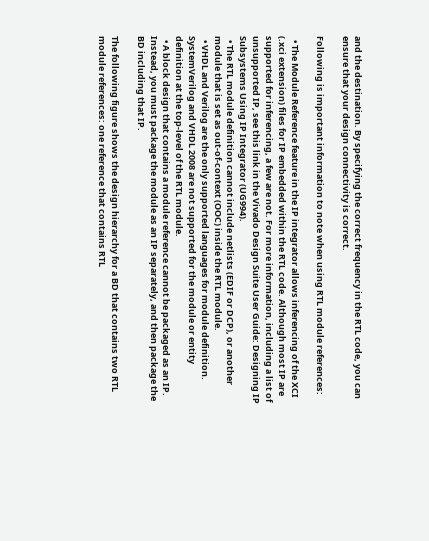and the destination. By specifying the correct frequency in the RTL code, you can ensure that your design connectivity is correct.

Following is important information to note when using RTL module references:

  • The Module Reference feature in the IP integrator allows inferencing of the XCI (.xci extension) files for IP embedded within the RTL code. Although most IP are supported for inferencing, a few are not. For more information, including a list of unsupported IP, see this link in the Vivado Design Suite User Guide: Designing IP Subsystems Using IP Integrator (UG994).
  • The RTL module definition cannot include netlists (EDIF or DCP), or another module that is set as out-of-context (OOC) inside the RTL module.
  • VHDL and Verilog are the only supported languages for module definition. SystemVerilog and VHDL 2008 are not supported for the module or entity definition at the top-level of the RTL module.
  • A block design that contains a module reference cannot be packaged as an IP. Instead, you must package the module as an IP separately, and then package the BD including that IP.

The following figure shows the design hierarchy for a BD that contains two RTL module references: one reference that contains RTL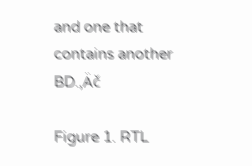and one that contains another BD.‚Äč

Figure 1. RTL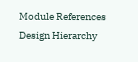Module References Design Hierarchy